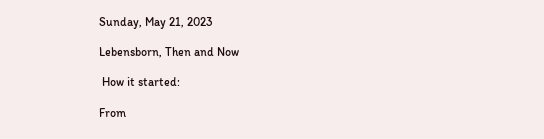Sunday, May 21, 2023

Lebensborn, Then and Now

 How it started:

From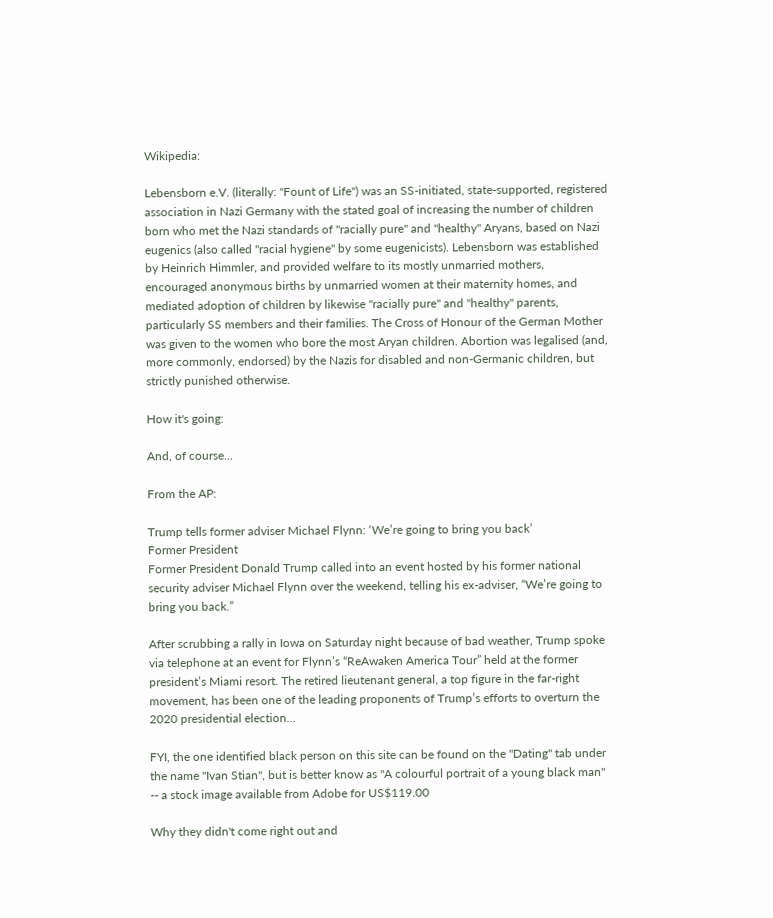Wikipedia:

Lebensborn e.V. (literally: "Fount of Life") was an SS-initiated, state-supported, registered association in Nazi Germany with the stated goal of increasing the number of children born who met the Nazi standards of "racially pure" and "healthy" Aryans, based on Nazi eugenics (also called "racial hygiene" by some eugenicists). Lebensborn was established by Heinrich Himmler, and provided welfare to its mostly unmarried mothers, encouraged anonymous births by unmarried women at their maternity homes, and mediated adoption of children by likewise "racially pure" and "healthy" parents, particularly SS members and their families. The Cross of Honour of the German Mother was given to the women who bore the most Aryan children. Abortion was legalised (and, more commonly, endorsed) by the Nazis for disabled and non-Germanic children, but strictly punished otherwise.

How it's going:

And, of course...

From the AP:

Trump tells former adviser Michael Flynn: ‘We’re going to bring you back’
Former President
Former President Donald Trump called into an event hosted by his former national security adviser Michael Flynn over the weekend, telling his ex-adviser, “We’re going to bring you back.”

After scrubbing a rally in Iowa on Saturday night because of bad weather, Trump spoke via telephone at an event for Flynn’s “ReAwaken America Tour” held at the former president’s Miami resort. The retired lieutenant general, a top figure in the far-right movement, has been one of the leading proponents of Trump’s efforts to overturn the 2020 presidential election...

FYI, the one identified black person on this site can be found on the "Dating" tab under the name "Ivan Stian", but is better know as "A colourful portrait of a young black man" -- a stock image available from Adobe for US$119.00

Why they didn't come right out and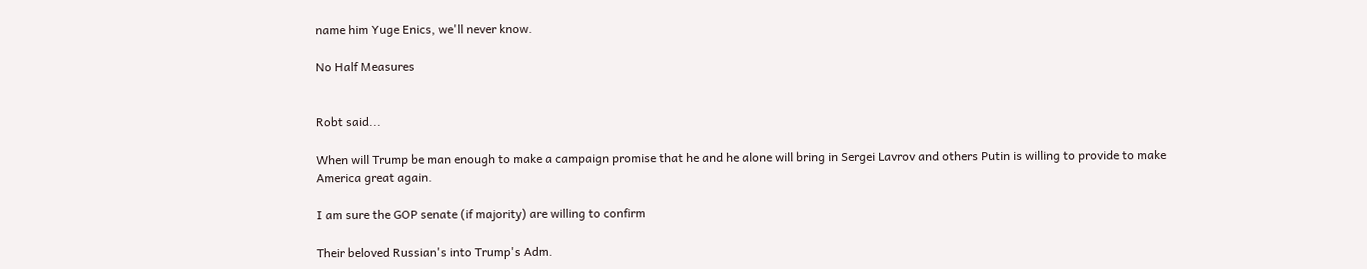name him Yuge Enics, we'll never know.

No Half Measures


Robt said...

When will Trump be man enough to make a campaign promise that he and he alone will bring in Sergei Lavrov and others Putin is willing to provide to make America great again.

I am sure the GOP senate (if majority) are willing to confirm

Their beloved Russian's into Trump's Adm.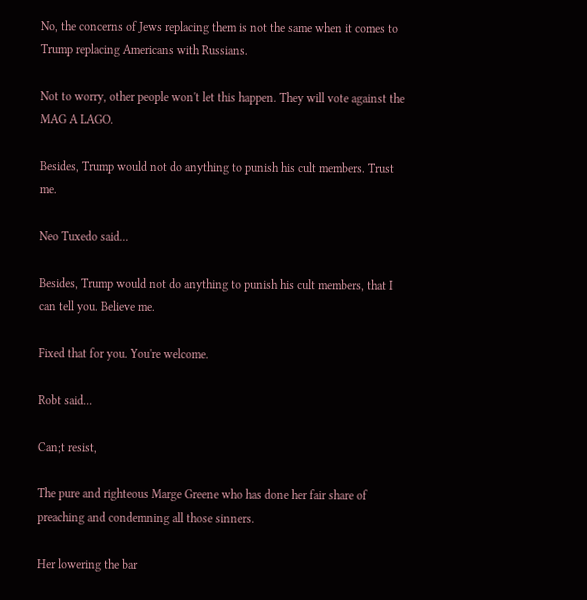No, the concerns of Jews replacing them is not the same when it comes to Trump replacing Americans with Russians.

Not to worry, other people won't let this happen. They will vote against the MAG A LAGO.

Besides, Trump would not do anything to punish his cult members. Trust me.

Neo Tuxedo said...

Besides, Trump would not do anything to punish his cult members, that I can tell you. Believe me.

Fixed that for you. You're welcome.

Robt said...

Can;t resist,

The pure and righteous Marge Greene who has done her fair share of preaching and condemning all those sinners.

Her lowering the bar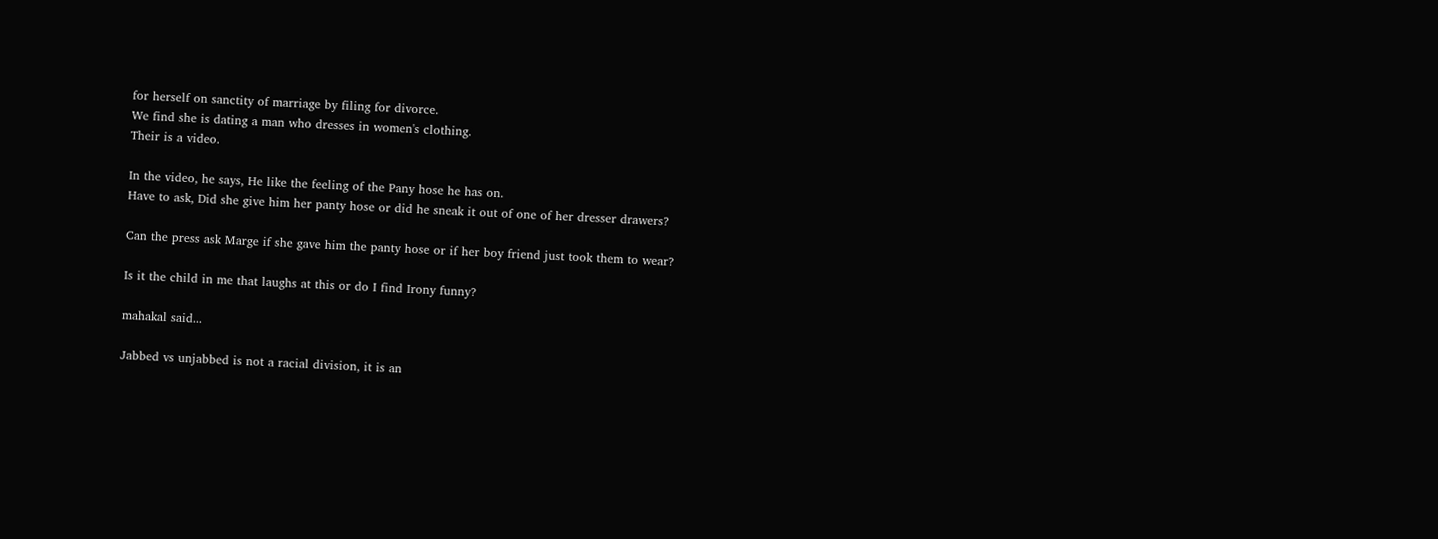for herself on sanctity of marriage by filing for divorce.
We find she is dating a man who dresses in women's clothing.
Their is a video.

In the video, he says, He like the feeling of the Pany hose he has on.
Have to ask, Did she give him her panty hose or did he sneak it out of one of her dresser drawers?

Can the press ask Marge if she gave him the panty hose or if her boy friend just took them to wear?

Is it the child in me that laughs at this or do I find Irony funny?

mahakal said...

Jabbed vs unjabbed is not a racial division, it is an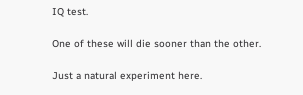IQ test.

One of these will die sooner than the other.

Just a natural experiment here.